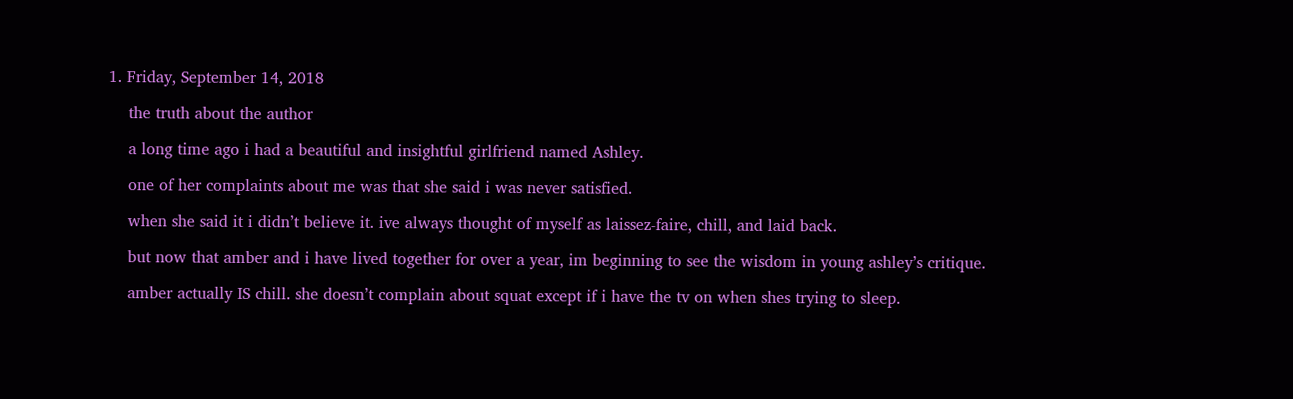1. Friday, September 14, 2018

    the truth about the author

    a long time ago i had a beautiful and insightful girlfriend named Ashley.

    one of her complaints about me was that she said i was never satisfied.

    when she said it i didn’t believe it. ive always thought of myself as laissez-faire, chill, and laid back.

    but now that amber and i have lived together for over a year, im beginning to see the wisdom in young ashley’s critique.

    amber actually IS chill. she doesn’t complain about squat except if i have the tv on when shes trying to sleep.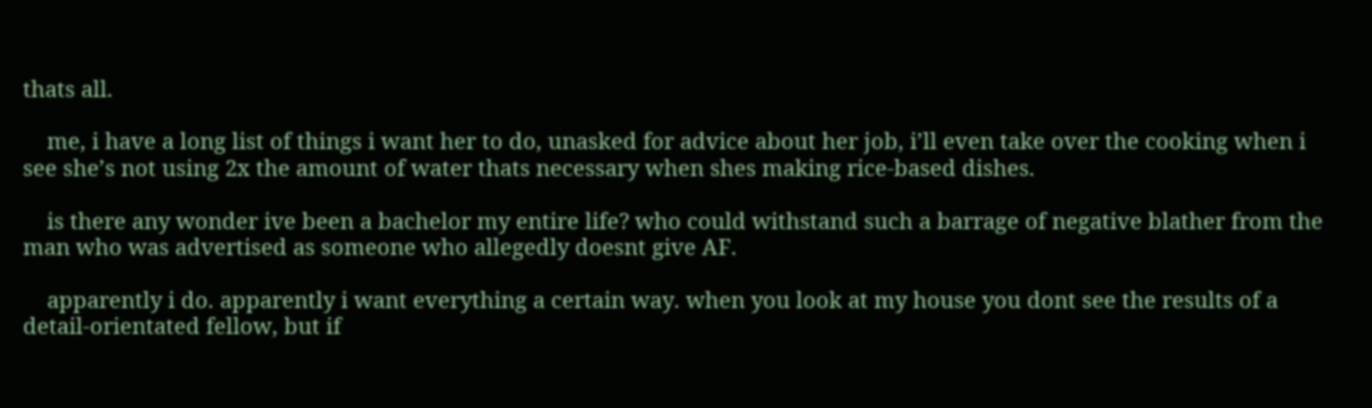thats all.

    me, i have a long list of things i want her to do, unasked for advice about her job, i’ll even take over the cooking when i see she’s not using 2x the amount of water thats necessary when shes making rice-based dishes.

    is there any wonder ive been a bachelor my entire life? who could withstand such a barrage of negative blather from the man who was advertised as someone who allegedly doesnt give AF.

    apparently i do. apparently i want everything a certain way. when you look at my house you dont see the results of a detail-orientated fellow, but if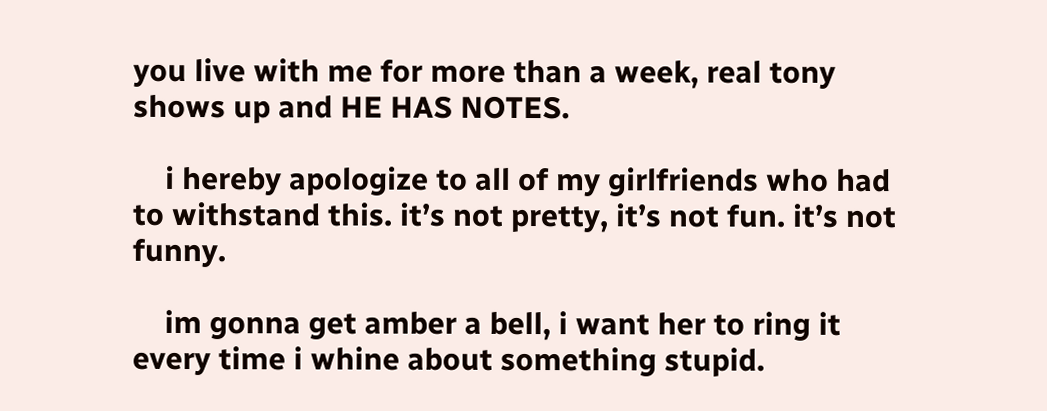you live with me for more than a week, real tony shows up and HE HAS NOTES.

    i hereby apologize to all of my girlfriends who had to withstand this. it’s not pretty, it’s not fun. it’s not funny.

    im gonna get amber a bell, i want her to ring it every time i whine about something stupid.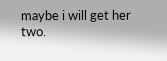maybe i will get her two.